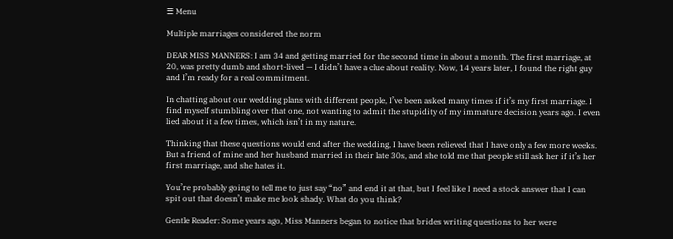☰ Menu

Multiple marriages considered the norm

DEAR MISS MANNERS: I am 34 and getting married for the second time in about a month. The first marriage, at 20, was pretty dumb and short-lived — I didn’t have a clue about reality. Now, 14 years later, I found the right guy and I’m ready for a real commitment.

In chatting about our wedding plans with different people, I’ve been asked many times if it’s my first marriage. I find myself stumbling over that one, not wanting to admit the stupidity of my immature decision years ago. I even lied about it a few times, which isn’t in my nature.

Thinking that these questions would end after the wedding, I have been relieved that I have only a few more weeks. But a friend of mine and her husband married in their late 30s, and she told me that people still ask her if it’s her first marriage, and she hates it.

You’re probably going to tell me to just say “no” and end it at that, but I feel like I need a stock answer that I can spit out that doesn’t make me look shady. What do you think?

Gentle Reader: Some years ago, Miss Manners began to notice that brides writing questions to her were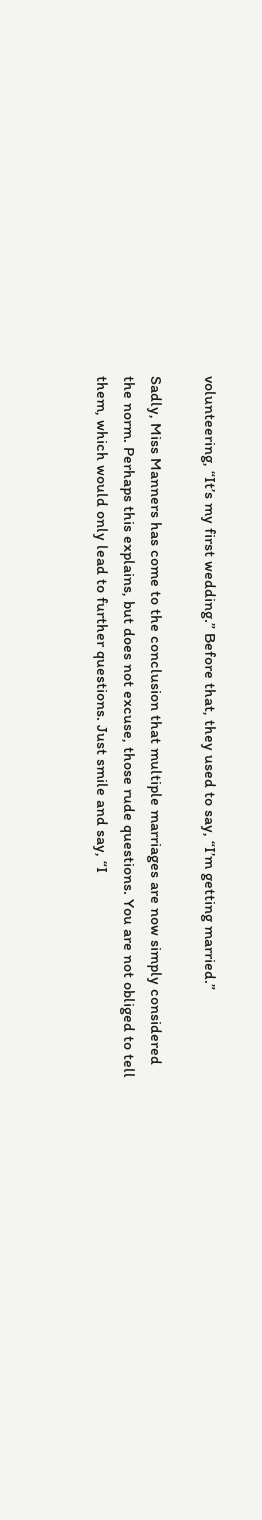volunteering, “It’s my first wedding.” Before that, they used to say, “I’m getting married.”

Sadly, Miss Manners has come to the conclusion that multiple marriages are now simply considered the norm. Perhaps this explains, but does not excuse, those rude questions. You are not obliged to tell them, which would only lead to further questions. Just smile and say, “I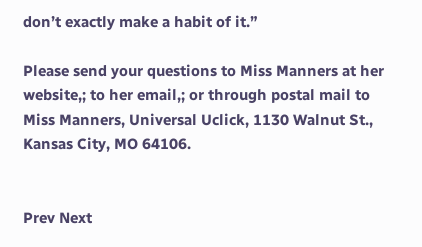don’t exactly make a habit of it.”

Please send your questions to Miss Manners at her website,; to her email,; or through postal mail to Miss Manners, Universal Uclick, 1130 Walnut St., Kansas City, MO 64106.


Prev Next